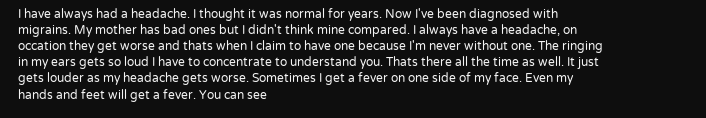I have always had a headache. I thought it was normal for years. Now I've been diagnosed with migrains. My mother has bad ones but I didn't think mine compared. I always have a headache, on occation they get worse and thats when I claim to have one because I'm never without one. The ringing in my ears gets so loud I have to concentrate to understand you. Thats there all the time as well. It just gets louder as my headache gets worse. Sometimes I get a fever on one side of my face. Even my hands and feet will get a fever. You can see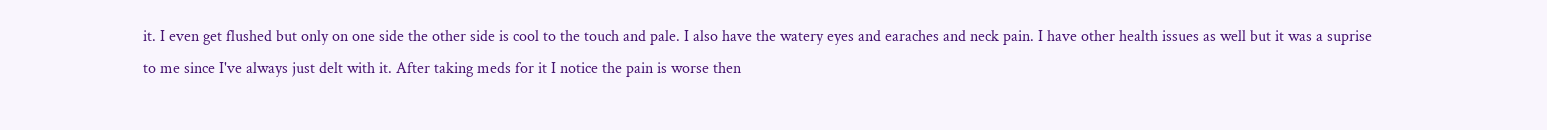it. I even get flushed but only on one side the other side is cool to the touch and pale. I also have the watery eyes and earaches and neck pain. I have other health issues as well but it was a suprise to me since I've always just delt with it. After taking meds for it I notice the pain is worse then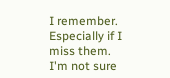I remember. Especially if I miss them. I'm not sure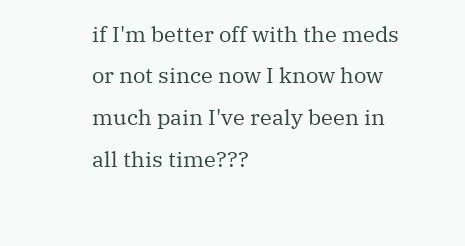if I'm better off with the meds or not since now I know how much pain I've realy been in all this time???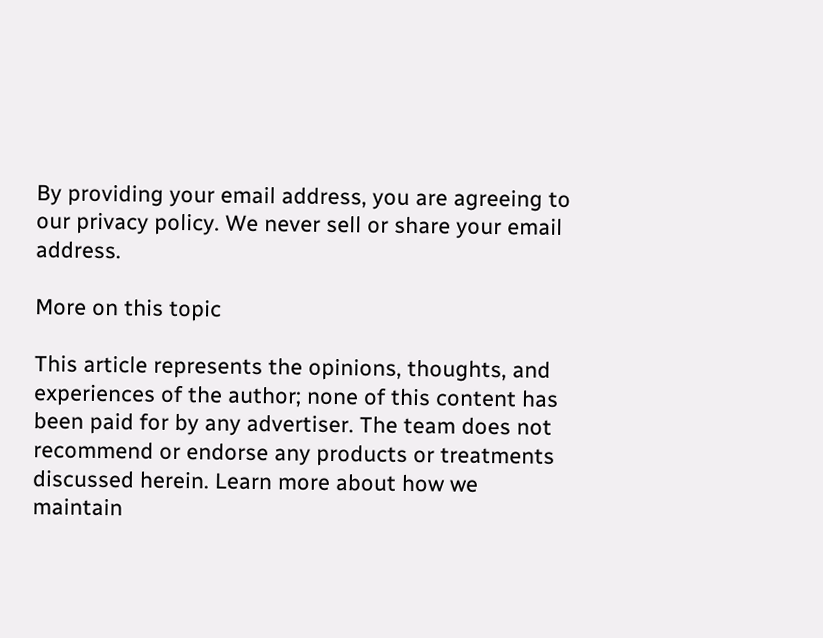By providing your email address, you are agreeing to our privacy policy. We never sell or share your email address.

More on this topic

This article represents the opinions, thoughts, and experiences of the author; none of this content has been paid for by any advertiser. The team does not recommend or endorse any products or treatments discussed herein. Learn more about how we maintain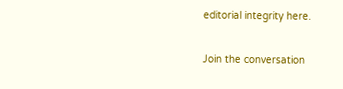editorial integrity here.

Join the conversation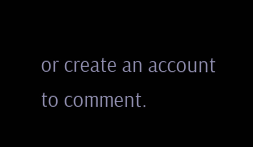or create an account to comment.